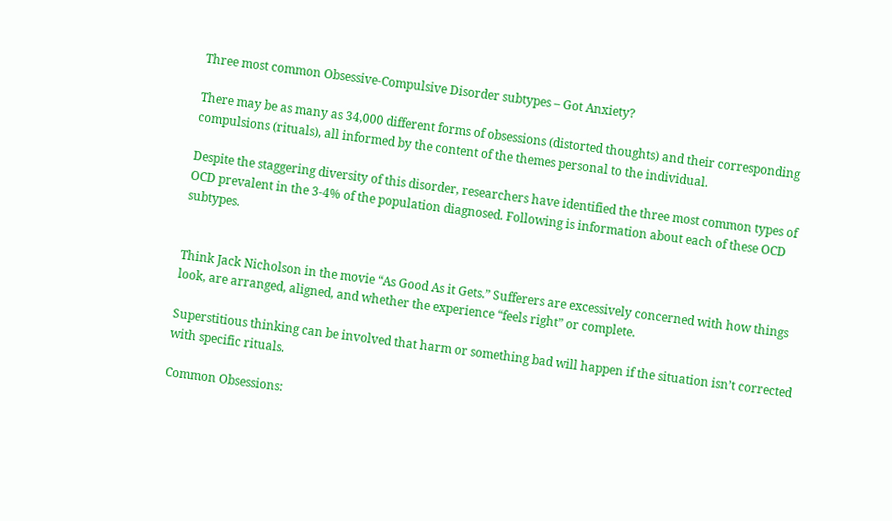Three most common Obsessive-Compulsive Disorder subtypes – Got Anxiety?

There may be as many as 34,000 different forms of obsessions (distorted thoughts) and their corresponding compulsions (rituals), all informed by the content of the themes personal to the individual.

Despite the staggering diversity of this disorder, researchers have identified the three most common types of OCD prevalent in the 3-4% of the population diagnosed. Following is information about each of these OCD subtypes.


Think Jack Nicholson in the movie “As Good As it Gets.” Sufferers are excessively concerned with how things look, are arranged, aligned, and whether the experience “feels right” or complete.

Superstitious thinking can be involved that harm or something bad will happen if the situation isn’t corrected with specific rituals.

Common Obsessions: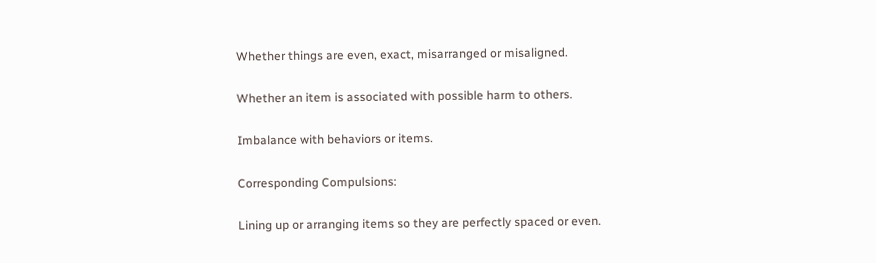Whether things are even, exact, misarranged or misaligned.

Whether an item is associated with possible harm to others.

Imbalance with behaviors or items.

Corresponding Compulsions:

Lining up or arranging items so they are perfectly spaced or even.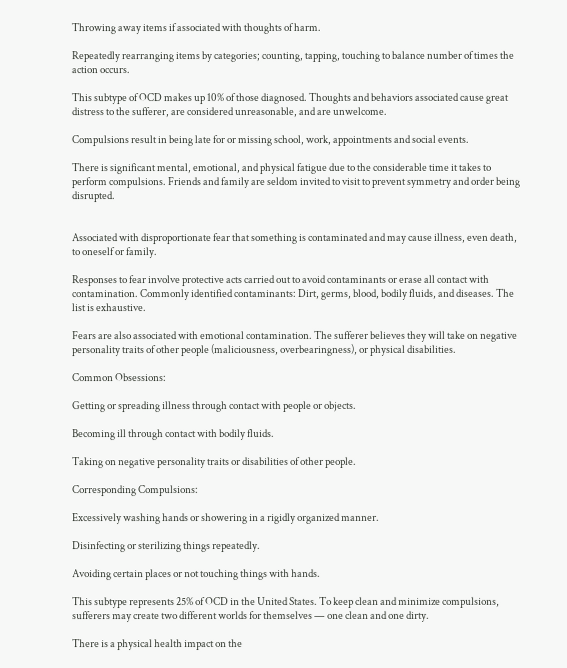Throwing away items if associated with thoughts of harm.

Repeatedly rearranging items by categories; counting, tapping, touching to balance number of times the action occurs.

This subtype of OCD makes up 10% of those diagnosed. Thoughts and behaviors associated cause great distress to the sufferer, are considered unreasonable, and are unwelcome.

Compulsions result in being late for or missing school, work, appointments and social events.

There is significant mental, emotional, and physical fatigue due to the considerable time it takes to perform compulsions. Friends and family are seldom invited to visit to prevent symmetry and order being disrupted.


Associated with disproportionate fear that something is contaminated and may cause illness, even death, to oneself or family.

Responses to fear involve protective acts carried out to avoid contaminants or erase all contact with contamination. Commonly identified contaminants: Dirt, germs, blood, bodily fluids, and diseases. The list is exhaustive.

Fears are also associated with emotional contamination. The sufferer believes they will take on negative personality traits of other people (maliciousness, overbearingness), or physical disabilities.

Common Obsessions:

Getting or spreading illness through contact with people or objects.

Becoming ill through contact with bodily fluids.

Taking on negative personality traits or disabilities of other people.

Corresponding Compulsions:

Excessively washing hands or showering in a rigidly organized manner.

Disinfecting or sterilizing things repeatedly.

Avoiding certain places or not touching things with hands.

This subtype represents 25% of OCD in the United States. To keep clean and minimize compulsions, sufferers may create two different worlds for themselves — one clean and one dirty.

There is a physical health impact on the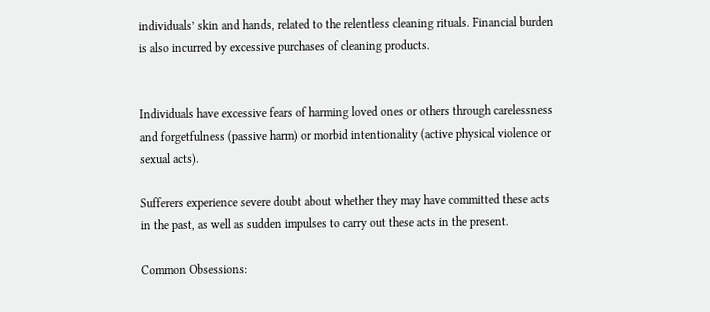individuals’ skin and hands, related to the relentless cleaning rituals. Financial burden is also incurred by excessive purchases of cleaning products.


Individuals have excessive fears of harming loved ones or others through carelessness and forgetfulness (passive harm) or morbid intentionality (active physical violence or sexual acts).

Sufferers experience severe doubt about whether they may have committed these acts in the past, as well as sudden impulses to carry out these acts in the present.

Common Obsessions: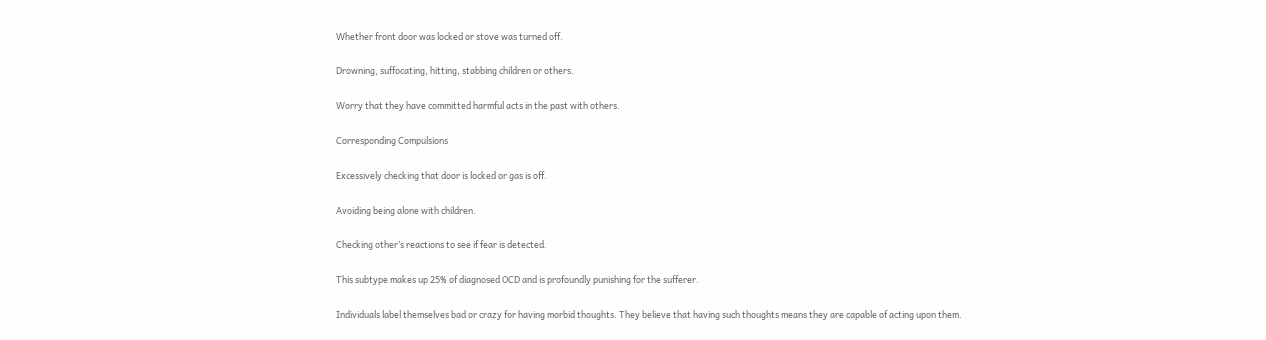Whether front door was locked or stove was turned off.

Drowning, suffocating, hitting, stabbing children or others.

Worry that they have committed harmful acts in the past with others.

Corresponding Compulsions

Excessively checking that door is locked or gas is off.

Avoiding being alone with children.

Checking other’s reactions to see if fear is detected.

This subtype makes up 25% of diagnosed OCD and is profoundly punishing for the sufferer.

Individuals label themselves bad or crazy for having morbid thoughts. They believe that having such thoughts means they are capable of acting upon them.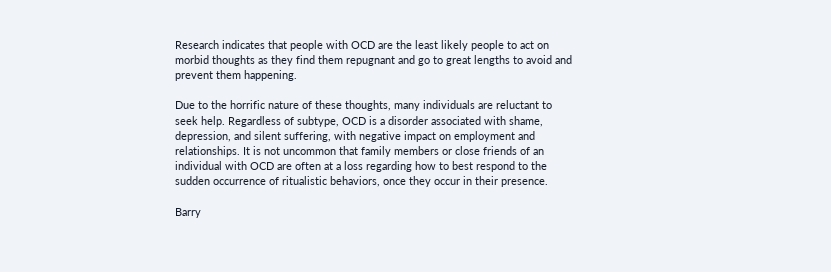Research indicates that people with OCD are the least likely people to act on morbid thoughts as they find them repugnant and go to great lengths to avoid and prevent them happening.

Due to the horrific nature of these thoughts, many individuals are reluctant to seek help. Regardless of subtype, OCD is a disorder associated with shame, depression, and silent suffering, with negative impact on employment and relationships. It is not uncommon that family members or close friends of an individual with OCD are often at a loss regarding how to best respond to the sudden occurrence of ritualistic behaviors, once they occur in their presence.

Barry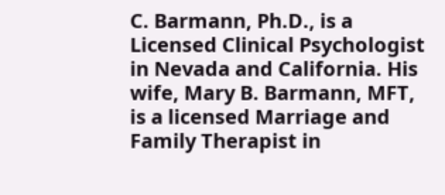C. Barmann, Ph.D., is a Licensed Clinical Psychologist in Nevada and California. His wife, Mary B. Barmann, MFT, is a licensed Marriage and Family Therapist in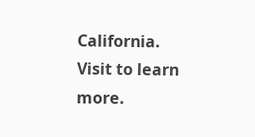California. Visit to learn more.